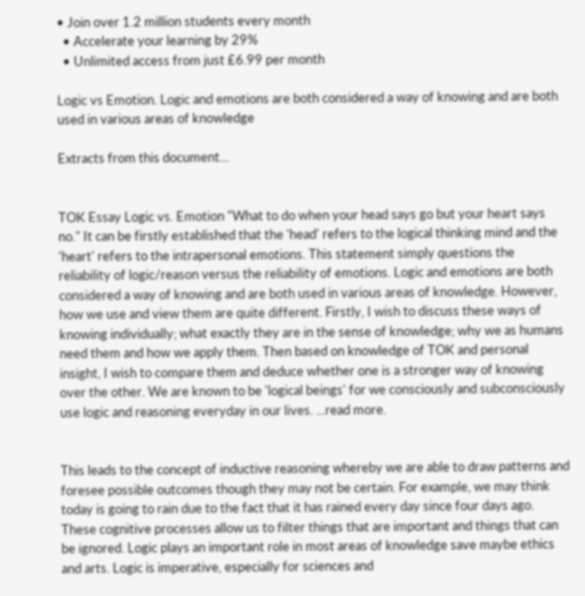• Join over 1.2 million students every month
  • Accelerate your learning by 29%
  • Unlimited access from just £6.99 per month

Logic vs Emotion. Logic and emotions are both considered a way of knowing and are both used in various areas of knowledge

Extracts from this document...


TOK Essay Logic vs. Emotion "What to do when your head says go but your heart says no." It can be firstly established that the 'head' refers to the logical thinking mind and the 'heart' refers to the intrapersonal emotions. This statement simply questions the reliability of logic/reason versus the reliability of emotions. Logic and emotions are both considered a way of knowing and are both used in various areas of knowledge. However, how we use and view them are quite different. Firstly, I wish to discuss these ways of knowing individually; what exactly they are in the sense of knowledge; why we as humans need them and how we apply them. Then based on knowledge of TOK and personal insight, I wish to compare them and deduce whether one is a stronger way of knowing over the other. We are known to be 'logical beings' for we consciously and subconsciously use logic and reasoning everyday in our lives. ...read more.


This leads to the concept of inductive reasoning whereby we are able to draw patterns and foresee possible outcomes though they may not be certain. For example, we may think today is going to rain due to the fact that it has rained every day since four days ago. These cognitive processes allow us to filter things that are important and things that can be ignored. Logic plays an important role in most areas of knowledge save maybe ethics and arts. Logic is imperative, especially for sciences and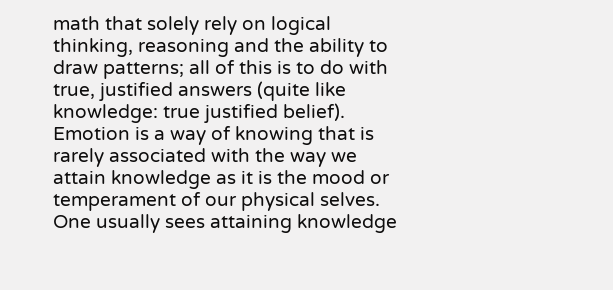math that solely rely on logical thinking, reasoning and the ability to draw patterns; all of this is to do with true, justified answers (quite like knowledge: true justified belief). Emotion is a way of knowing that is rarely associated with the way we attain knowledge as it is the mood or temperament of our physical selves. One usually sees attaining knowledge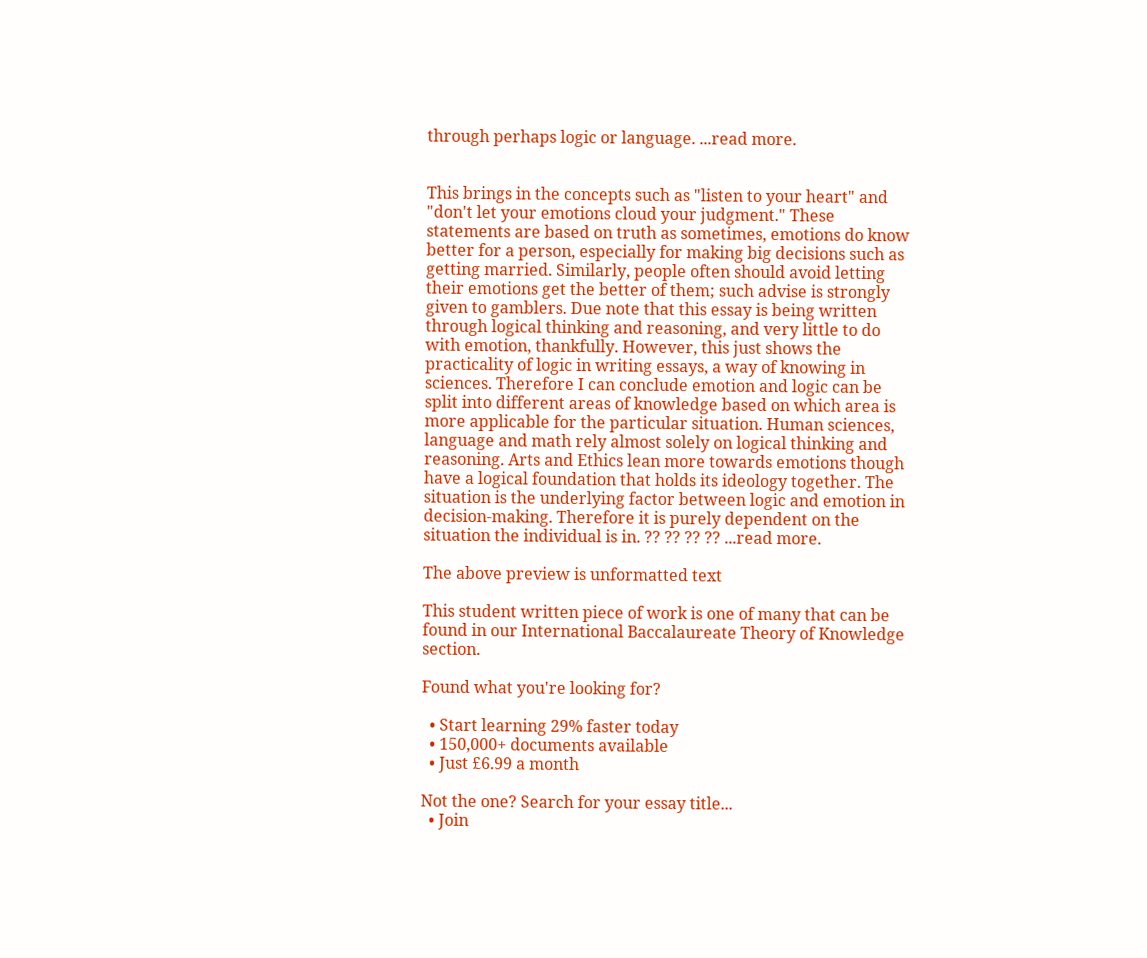through perhaps logic or language. ...read more.


This brings in the concepts such as "listen to your heart" and "don't let your emotions cloud your judgment." These statements are based on truth as sometimes, emotions do know better for a person, especially for making big decisions such as getting married. Similarly, people often should avoid letting their emotions get the better of them; such advise is strongly given to gamblers. Due note that this essay is being written through logical thinking and reasoning, and very little to do with emotion, thankfully. However, this just shows the practicality of logic in writing essays, a way of knowing in sciences. Therefore I can conclude emotion and logic can be split into different areas of knowledge based on which area is more applicable for the particular situation. Human sciences, language and math rely almost solely on logical thinking and reasoning. Arts and Ethics lean more towards emotions though have a logical foundation that holds its ideology together. The situation is the underlying factor between logic and emotion in decision-making. Therefore it is purely dependent on the situation the individual is in. ?? ?? ?? ?? ...read more.

The above preview is unformatted text

This student written piece of work is one of many that can be found in our International Baccalaureate Theory of Knowledge section.

Found what you're looking for?

  • Start learning 29% faster today
  • 150,000+ documents available
  • Just £6.99 a month

Not the one? Search for your essay title...
  • Join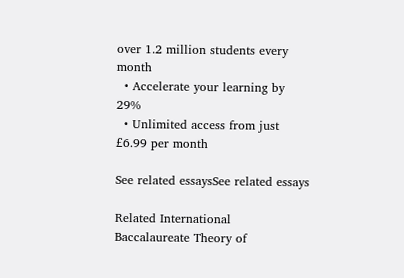over 1.2 million students every month
  • Accelerate your learning by 29%
  • Unlimited access from just £6.99 per month

See related essaysSee related essays

Related International Baccalaureate Theory of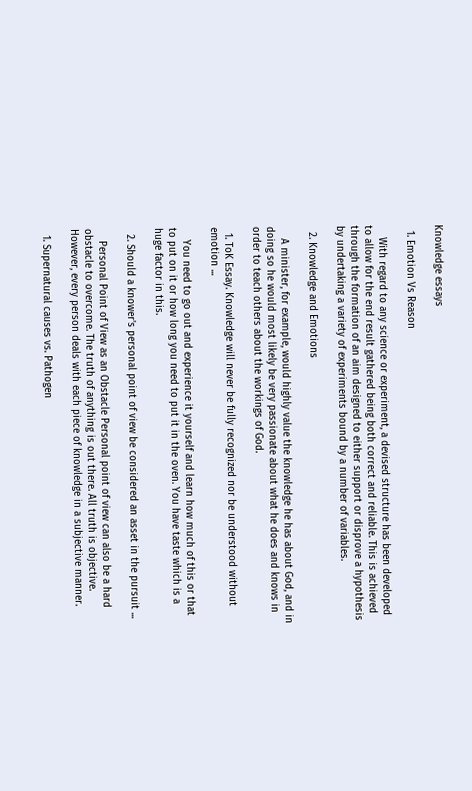Knowledge essays

  1. Emotion Vs Reason

    With regard to any science or experiment, a devised structure has been developed to allow for the end result gathered being both correct and reliable. This is achieved through the formation of an aim designed to either support or disprove a hypothesis by undertaking a variety of experiments bound by a number of variables.

  2. Knowledge and Emotions

    A minister, for example, would highly value the knowledge he has about God, and in doing so he would most likely be very passionate about what he does and knows in order to teach others about the workings of God.

  1. ToK Essay. Knowledge will never be fully recognized nor be understood without emotion ...

    You need to go out and experience it yourself and learn how much of this or that to put on it or how long you need to put it in the oven. You have taste which is a huge factor in this.

  2. Should a knower's personal point of view be considered an asset in the pursuit ...

    Personal Point of View as an Obstacle Personal point of view can also be a hard obstacle to overcome. The truth of anything is out there. All truth is objective. However, every person deals with each piece of knowledge in a subjective manner.

  1. Supernatural causes vs. Pathogen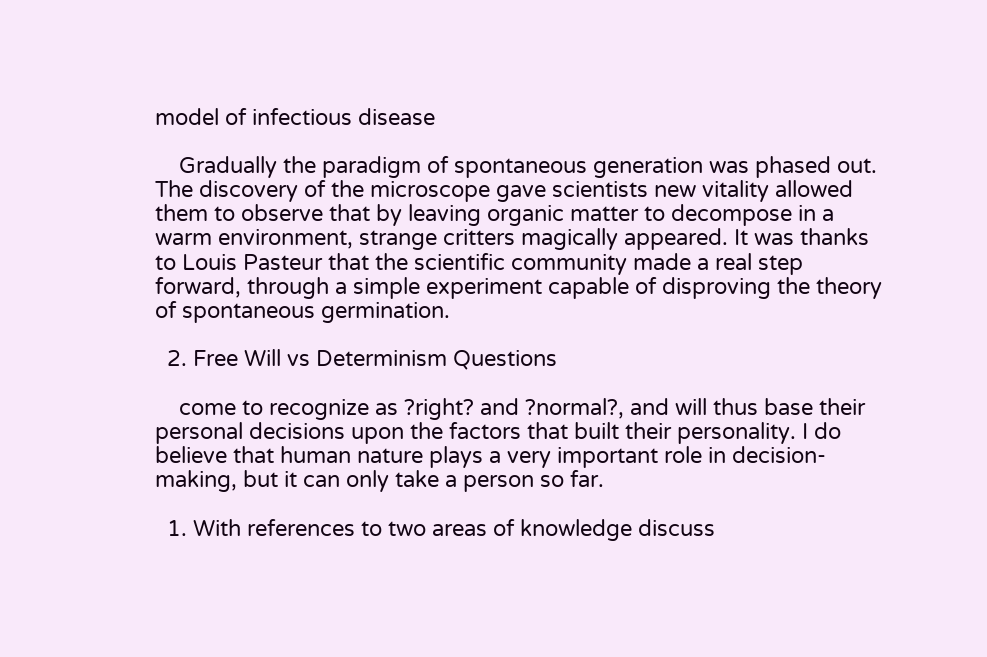model of infectious disease

    Gradually the paradigm of spontaneous generation was phased out. The discovery of the microscope gave scientists new vitality allowed them to observe that by leaving organic matter to decompose in a warm environment, strange critters magically appeared. It was thanks to Louis Pasteur that the scientific community made a real step forward, through a simple experiment capable of disproving the theory of spontaneous germination.

  2. Free Will vs Determinism Questions

    come to recognize as ?right? and ?normal?, and will thus base their personal decisions upon the factors that built their personality. I do believe that human nature plays a very important role in decision-making, but it can only take a person so far.

  1. With references to two areas of knowledge discuss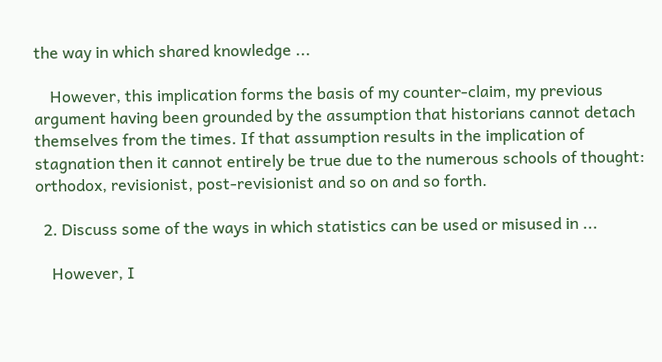the way in which shared knowledge ...

    However, this implication forms the basis of my counter-claim, my previous argument having been grounded by the assumption that historians cannot detach themselves from the times. If that assumption results in the implication of stagnation then it cannot entirely be true due to the numerous schools of thought: orthodox, revisionist, post-revisionist and so on and so forth.

  2. Discuss some of the ways in which statistics can be used or misused in ...

    However, I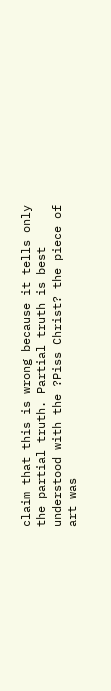claim that this is wrong because it tells only the partial truth. Partial truth is best understood with the ?Piss Christ? the piece of art was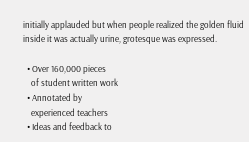initially applauded but when people realized the golden fluid inside it was actually urine, grotesque was expressed.

  • Over 160,000 pieces
    of student written work
  • Annotated by
    experienced teachers
  • Ideas and feedback to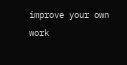improve your own work